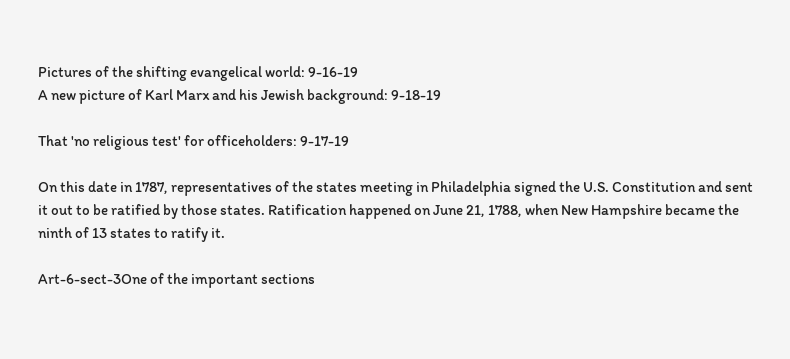Pictures of the shifting evangelical world: 9-16-19
A new picture of Karl Marx and his Jewish background: 9-18-19

That 'no religious test' for officeholders: 9-17-19

On this date in 1787, representatives of the states meeting in Philadelphia signed the U.S. Constitution and sent it out to be ratified by those states. Ratification happened on June 21, 1788, when New Hampshire became the ninth of 13 states to ratify it.

Art-6-sect-3One of the important sections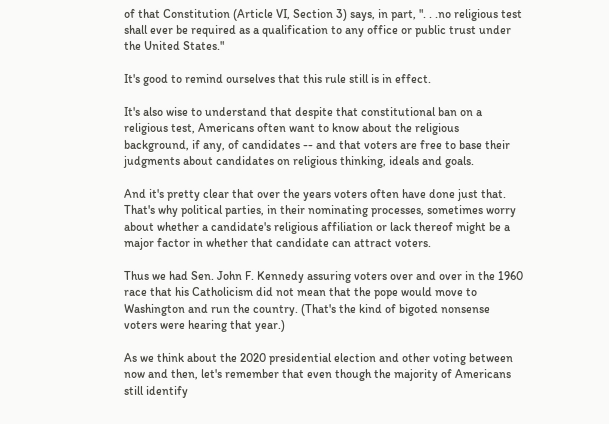of that Constitution (Article VI, Section 3) says, in part, ". . .no religious test shall ever be required as a qualification to any office or public trust under the United States."

It's good to remind ourselves that this rule still is in effect.

It's also wise to understand that despite that constitutional ban on a religious test, Americans often want to know about the religious background, if any, of candidates -- and that voters are free to base their judgments about candidates on religious thinking, ideals and goals.

And it's pretty clear that over the years voters often have done just that. That's why political parties, in their nominating processes, sometimes worry about whether a candidate's religious affiliation or lack thereof might be a major factor in whether that candidate can attract voters.

Thus we had Sen. John F. Kennedy assuring voters over and over in the 1960 race that his Catholicism did not mean that the pope would move to Washington and run the country. (That's the kind of bigoted nonsense voters were hearing that year.)

As we think about the 2020 presidential election and other voting between now and then, let's remember that even though the majority of Americans still identify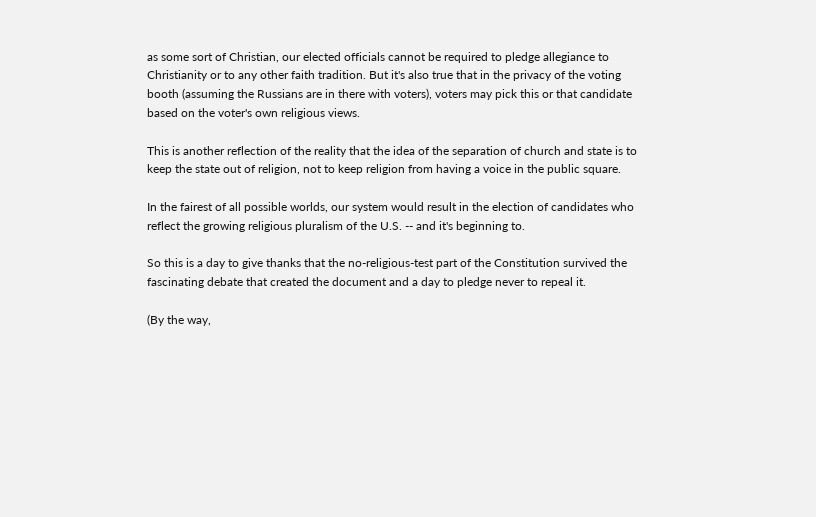as some sort of Christian, our elected officials cannot be required to pledge allegiance to Christianity or to any other faith tradition. But it's also true that in the privacy of the voting booth (assuming the Russians are in there with voters), voters may pick this or that candidate based on the voter's own religious views.

This is another reflection of the reality that the idea of the separation of church and state is to keep the state out of religion, not to keep religion from having a voice in the public square.

In the fairest of all possible worlds, our system would result in the election of candidates who reflect the growing religious pluralism of the U.S. -- and it's beginning to.

So this is a day to give thanks that the no-religious-test part of the Constitution survived the fascinating debate that created the document and a day to pledge never to repeal it.

(By the way,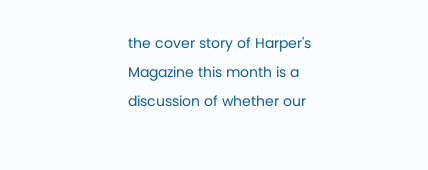the cover story of Harper's Magazine this month is a discussion of whether our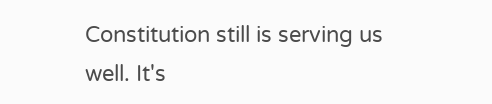Constitution still is serving us well. It's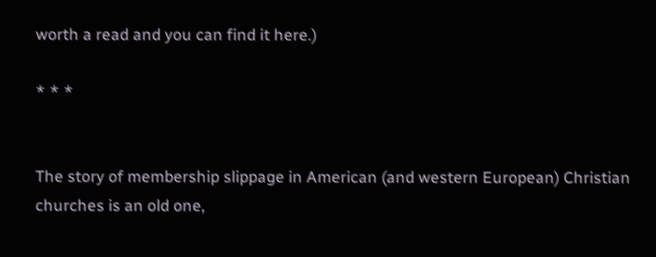worth a read and you can find it here.)

* * *


The story of membership slippage in American (and western European) Christian churches is an old one,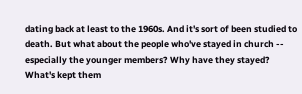dating back at least to the 1960s. And it's sort of been studied to death. But what about the people who've stayed in church -- especially the younger members? Why have they stayed? What's kept them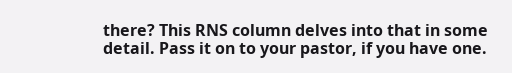there? This RNS column delves into that in some detail. Pass it on to your pastor, if you have one.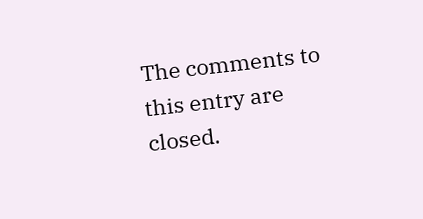The comments to this entry are closed.